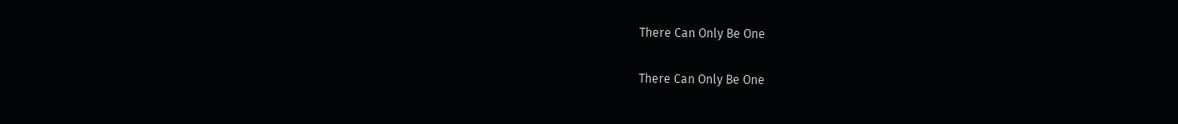There Can Only Be One

There Can Only Be One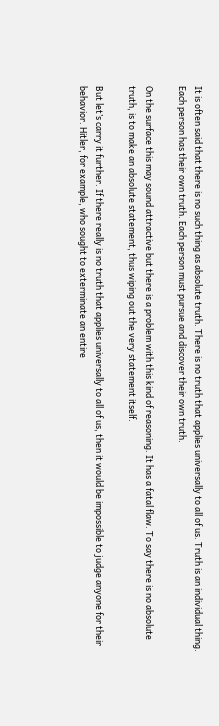It is often said that there is no such thing as absolute truth. There is no truth that applies universally to all of us. Truth is an individual thing. Each person has their own truth. Each person must pursue and discover their own truth.

On the surface this may sound attractive but there is a problem with this kind of reasoning. It has a fatal flaw. To say there is no absolute truth, is to make an absolute statement, thus wiping out the very statement itself.

But let’s carry it further. If there really is no truth that applies universally to all of us, then it would be impossible to judge anyone for their behavior. Hitler, for example, who sought to exterminate an entire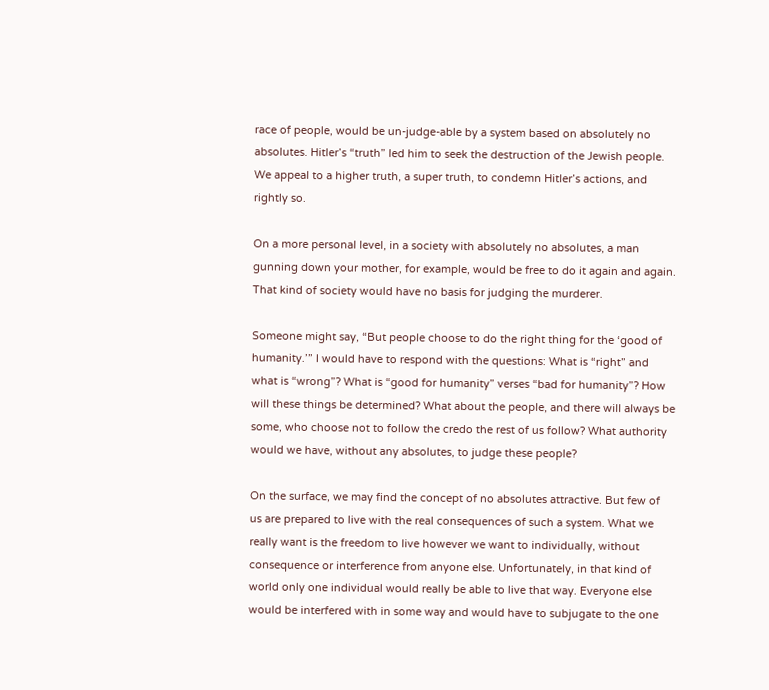race of people, would be un-judge-able by a system based on absolutely no absolutes. Hitler’s “truth” led him to seek the destruction of the Jewish people. We appeal to a higher truth, a super truth, to condemn Hitler’s actions, and rightly so.

On a more personal level, in a society with absolutely no absolutes, a man gunning down your mother, for example, would be free to do it again and again. That kind of society would have no basis for judging the murderer.

Someone might say, “But people choose to do the right thing for the ‘good of humanity.’” I would have to respond with the questions: What is “right” and what is “wrong”? What is “good for humanity” verses “bad for humanity”? How will these things be determined? What about the people, and there will always be some, who choose not to follow the credo the rest of us follow? What authority would we have, without any absolutes, to judge these people?

On the surface, we may find the concept of no absolutes attractive. But few of us are prepared to live with the real consequences of such a system. What we really want is the freedom to live however we want to individually, without consequence or interference from anyone else. Unfortunately, in that kind of world only one individual would really be able to live that way. Everyone else would be interfered with in some way and would have to subjugate to the one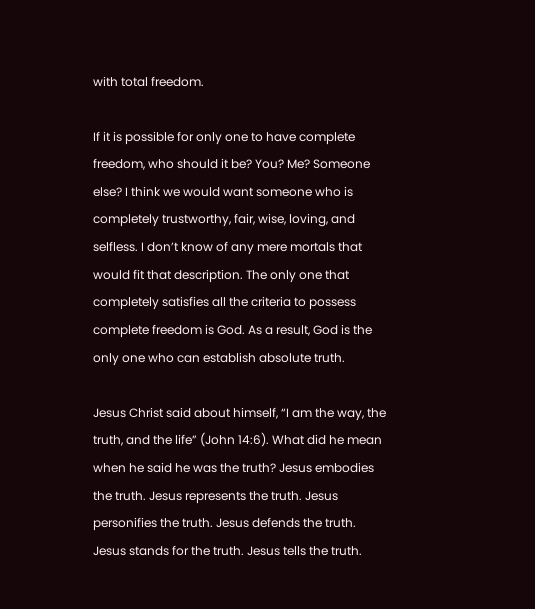with total freedom.

If it is possible for only one to have complete freedom, who should it be? You? Me? Someone else? I think we would want someone who is completely trustworthy, fair, wise, loving, and selfless. I don’t know of any mere mortals that would fit that description. The only one that completely satisfies all the criteria to possess complete freedom is God. As a result, God is the only one who can establish absolute truth.

Jesus Christ said about himself, “I am the way, the truth, and the life” (John 14:6). What did he mean when he said he was the truth? Jesus embodies the truth. Jesus represents the truth. Jesus personifies the truth. Jesus defends the truth. Jesus stands for the truth. Jesus tells the truth.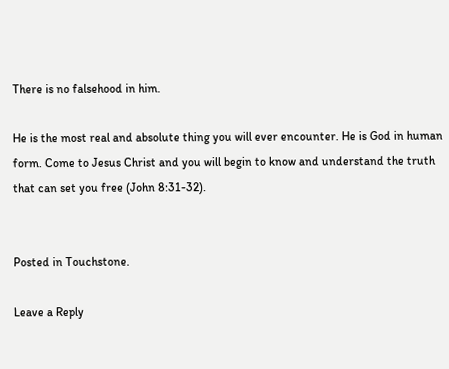There is no falsehood in him.

He is the most real and absolute thing you will ever encounter. He is God in human form. Come to Jesus Christ and you will begin to know and understand the truth that can set you free (John 8:31-32).


Posted in Touchstone.

Leave a Reply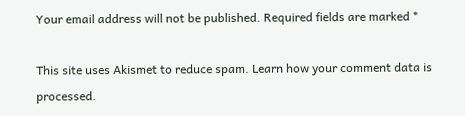Your email address will not be published. Required fields are marked *

This site uses Akismet to reduce spam. Learn how your comment data is processed.